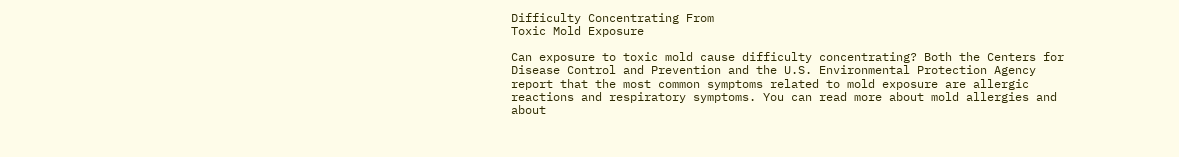Difficulty Concentrating From
Toxic Mold Exposure

Can exposure to toxic mold cause difficulty concentrating? Both the Centers for Disease Control and Prevention and the U.S. Environmental Protection Agency report that the most common symptoms related to mold exposure are allergic reactions and respiratory symptoms. You can read more about mold allergies and about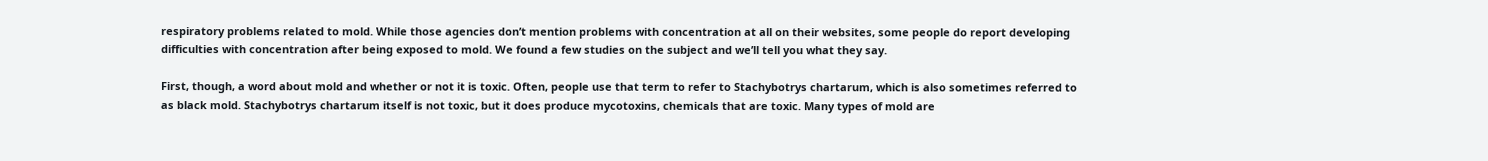respiratory problems related to mold. While those agencies don’t mention problems with concentration at all on their websites, some people do report developing difficulties with concentration after being exposed to mold. We found a few studies on the subject and we’ll tell you what they say.

First, though, a word about mold and whether or not it is toxic. Often, people use that term to refer to Stachybotrys chartarum, which is also sometimes referred to as black mold. Stachybotrys chartarum itself is not toxic, but it does produce mycotoxins, chemicals that are toxic. Many types of mold are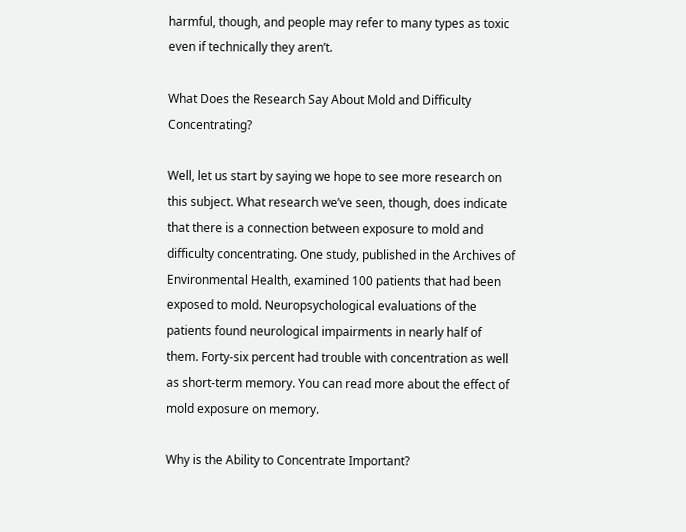harmful, though, and people may refer to many types as toxic even if technically they aren’t.

What Does the Research Say About Mold and Difficulty Concentrating?

Well, let us start by saying we hope to see more research on this subject. What research we’ve seen, though, does indicate that there is a connection between exposure to mold and difficulty concentrating. One study, published in the Archives of Environmental Health, examined 100 patients that had been exposed to mold. Neuropsychological evaluations of the patients found neurological impairments in nearly half of them. Forty-six percent had trouble with concentration as well as short-term memory. You can read more about the effect of mold exposure on memory.

Why is the Ability to Concentrate Important?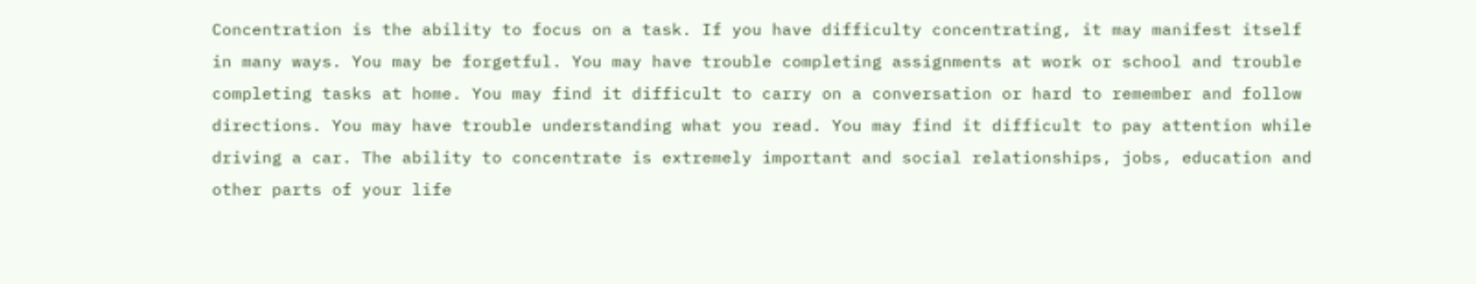Concentration is the ability to focus on a task. If you have difficulty concentrating, it may manifest itself in many ways. You may be forgetful. You may have trouble completing assignments at work or school and trouble completing tasks at home. You may find it difficult to carry on a conversation or hard to remember and follow directions. You may have trouble understanding what you read. You may find it difficult to pay attention while driving a car. The ability to concentrate is extremely important and social relationships, jobs, education and other parts of your life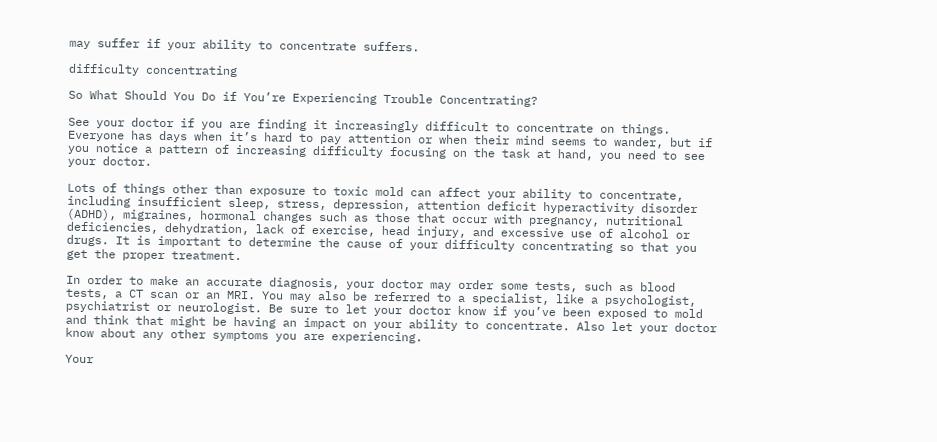may suffer if your ability to concentrate suffers.

difficulty concentrating

So What Should You Do if You’re Experiencing Trouble Concentrating?

See your doctor if you are finding it increasingly difficult to concentrate on things. Everyone has days when it’s hard to pay attention or when their mind seems to wander, but if you notice a pattern of increasing difficulty focusing on the task at hand, you need to see your doctor.

Lots of things other than exposure to toxic mold can affect your ability to concentrate, including insufficient sleep, stress, depression, attention deficit hyperactivity disorder (ADHD), migraines, hormonal changes such as those that occur with pregnancy, nutritional deficiencies, dehydration, lack of exercise, head injury, and excessive use of alcohol or drugs. It is important to determine the cause of your difficulty concentrating so that you get the proper treatment.

In order to make an accurate diagnosis, your doctor may order some tests, such as blood tests, a CT scan or an MRI. You may also be referred to a specialist, like a psychologist, psychiatrist or neurologist. Be sure to let your doctor know if you’ve been exposed to mold and think that might be having an impact on your ability to concentrate. Also let your doctor know about any other symptoms you are experiencing.

Your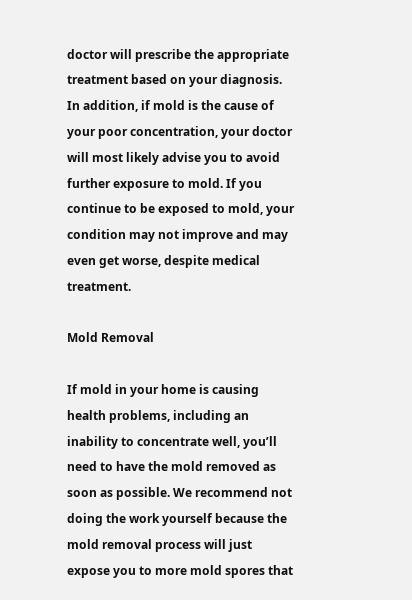doctor will prescribe the appropriate treatment based on your diagnosis. In addition, if mold is the cause of your poor concentration, your doctor will most likely advise you to avoid further exposure to mold. If you continue to be exposed to mold, your condition may not improve and may even get worse, despite medical treatment.

Mold Removal

If mold in your home is causing health problems, including an inability to concentrate well, you’ll need to have the mold removed as soon as possible. We recommend not doing the work yourself because the mold removal process will just expose you to more mold spores that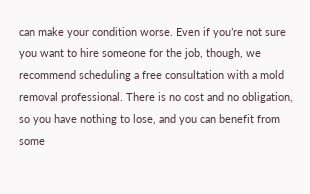can make your condition worse. Even if you’re not sure you want to hire someone for the job, though, we recommend scheduling a free consultation with a mold removal professional. There is no cost and no obligation, so you have nothing to lose, and you can benefit from some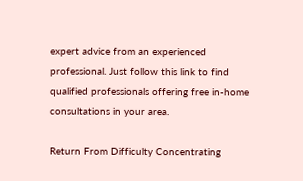expert advice from an experienced professional. Just follow this link to find qualified professionals offering free in-home consultations in your area.

Return From Difficulty Concentrating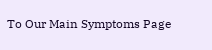To Our Main Symptoms Page